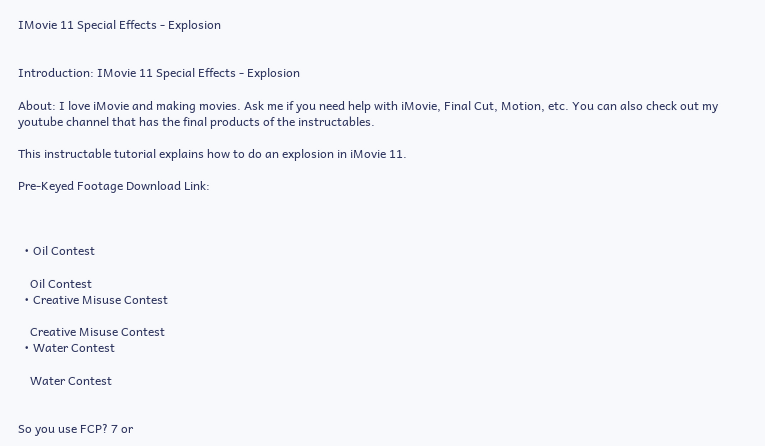IMovie 11 Special Effects - Explosion


Introduction: IMovie 11 Special Effects - Explosion

About: I love iMovie and making movies. Ask me if you need help with iMovie, Final Cut, Motion, etc. You can also check out my youtube channel that has the final products of the instructables.

This instructable tutorial explains how to do an explosion in iMovie 11.

Pre-Keyed Footage Download Link:



  • Oil Contest

    Oil Contest
  • Creative Misuse Contest

    Creative Misuse Contest
  • Water Contest

    Water Contest


So you use FCP? 7 or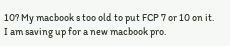10? My macbook s too old to put FCP 7 or 10 on it. I am saving up for a new macbook pro.